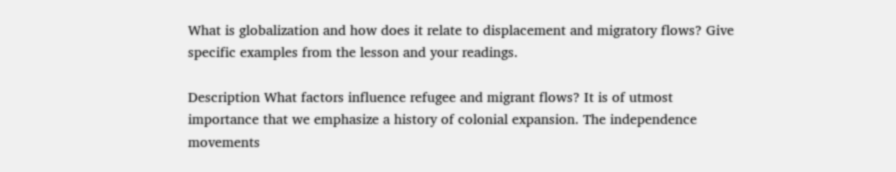What is globalization and how does it relate to displacement and migratory flows? Give specific examples from the lesson and your readings.

Description What factors influence refugee and migrant flows? It is of utmost importance that we emphasize a history of colonial expansion. The independence movements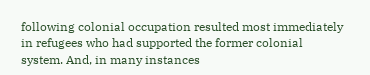following colonial occupation resulted most immediately in refugees who had supported the former colonial system. And, in many instances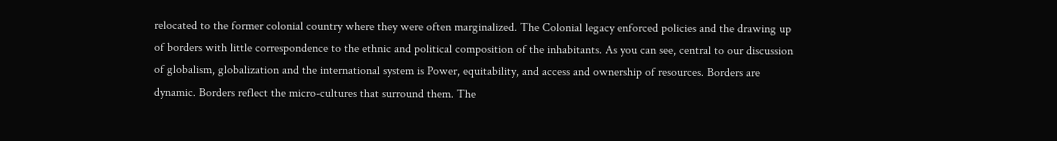relocated to the former colonial country where they were often marginalized. The Colonial legacy enforced policies and the drawing up of borders with little correspondence to the ethnic and political composition of the inhabitants. As you can see, central to our discussion of globalism, globalization and the international system is Power, equitability, and access and ownership of resources. Borders are dynamic. Borders reflect the micro-cultures that surround them. The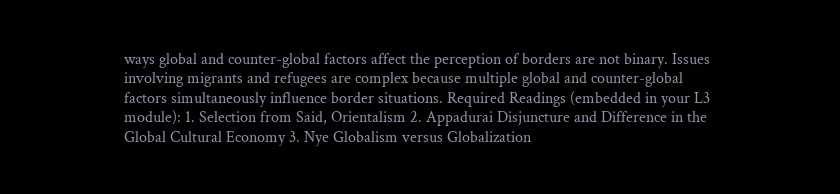ways global and counter-global factors affect the perception of borders are not binary. Issues involving migrants and refugees are complex because multiple global and counter-global factors simultaneously influence border situations. Required Readings (embedded in your L3 module): 1. Selection from Said, Orientalism 2. Appadurai Disjuncture and Difference in the Global Cultural Economy 3. Nye Globalism versus Globalization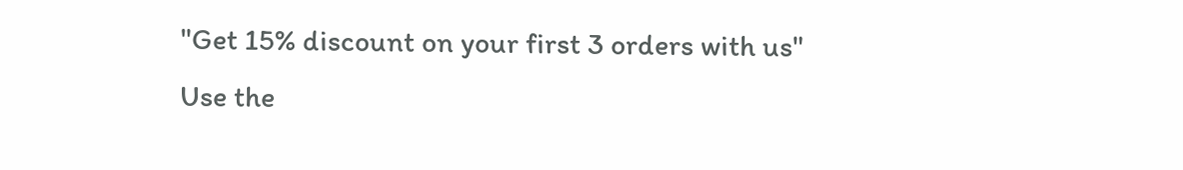"Get 15% discount on your first 3 orders with us"
Use the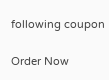following coupon

Order Now